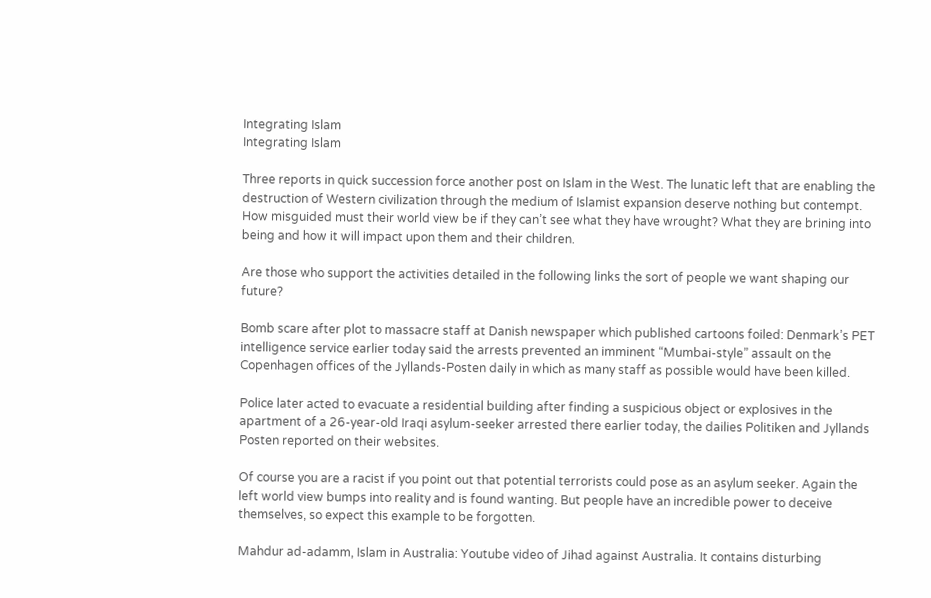Integrating Islam
Integrating Islam

Three reports in quick succession force another post on Islam in the West. The lunatic left that are enabling the destruction of Western civilization through the medium of Islamist expansion deserve nothing but contempt. How misguided must their world view be if they can’t see what they have wrought? What they are brining into being and how it will impact upon them and their children.

Are those who support the activities detailed in the following links the sort of people we want shaping our future?

Bomb scare after plot to massacre staff at Danish newspaper which published cartoons foiled: Denmark’s PET intelligence service earlier today said the arrests prevented an imminent “Mumbai-style” assault on the Copenhagen offices of the Jyllands-Posten daily in which as many staff as possible would have been killed.

Police later acted to evacuate a residential building after finding a suspicious object or explosives in the apartment of a 26-year-old Iraqi asylum-seeker arrested there earlier today, the dailies Politiken and Jyllands Posten reported on their websites.

Of course you are a racist if you point out that potential terrorists could pose as an asylum seeker. Again the left world view bumps into reality and is found wanting. But people have an incredible power to deceive themselves, so expect this example to be forgotten.

Mahdur ad-adamm, Islam in Australia: Youtube video of Jihad against Australia. It contains disturbing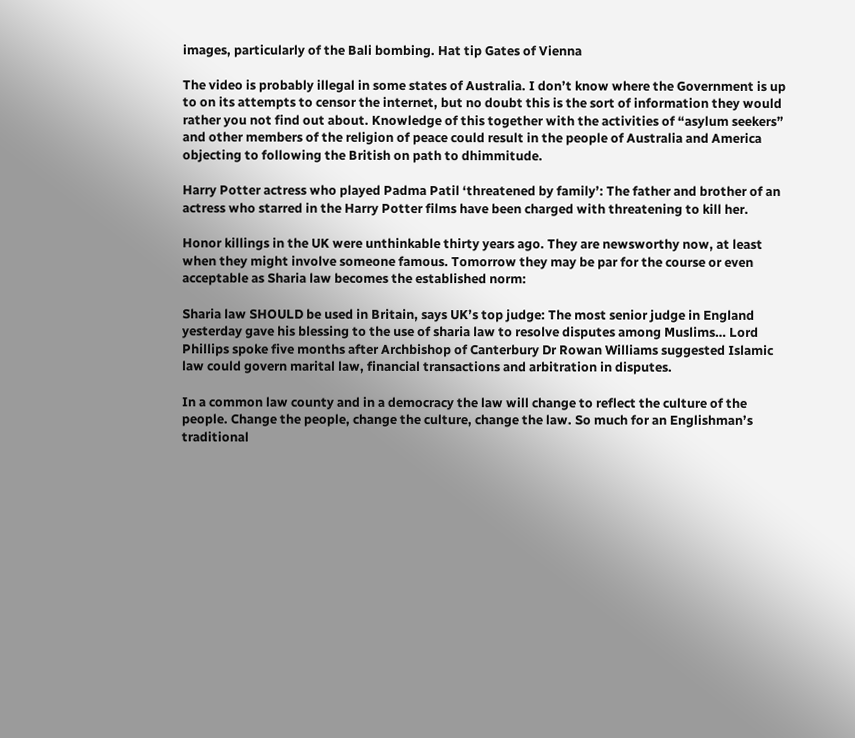images, particularly of the Bali bombing. Hat tip Gates of Vienna

The video is probably illegal in some states of Australia. I don’t know where the Government is up to on its attempts to censor the internet, but no doubt this is the sort of information they would rather you not find out about. Knowledge of this together with the activities of “asylum seekers” and other members of the religion of peace could result in the people of Australia and America objecting to following the British on path to dhimmitude.

Harry Potter actress who played Padma Patil ‘threatened by family’: The father and brother of an actress who starred in the Harry Potter films have been charged with threatening to kill her.

Honor killings in the UK were unthinkable thirty years ago. They are newsworthy now, at least when they might involve someone famous. Tomorrow they may be par for the course or even acceptable as Sharia law becomes the established norm:

Sharia law SHOULD be used in Britain, says UK’s top judge: The most senior judge in England yesterday gave his blessing to the use of sharia law to resolve disputes among Muslims… Lord Phillips spoke five months after Archbishop of Canterbury Dr Rowan Williams suggested Islamic law could govern marital law, financial transactions and arbitration in disputes.

In a common law county and in a democracy the law will change to reflect the culture of the people. Change the people, change the culture, change the law. So much for an Englishman’s traditional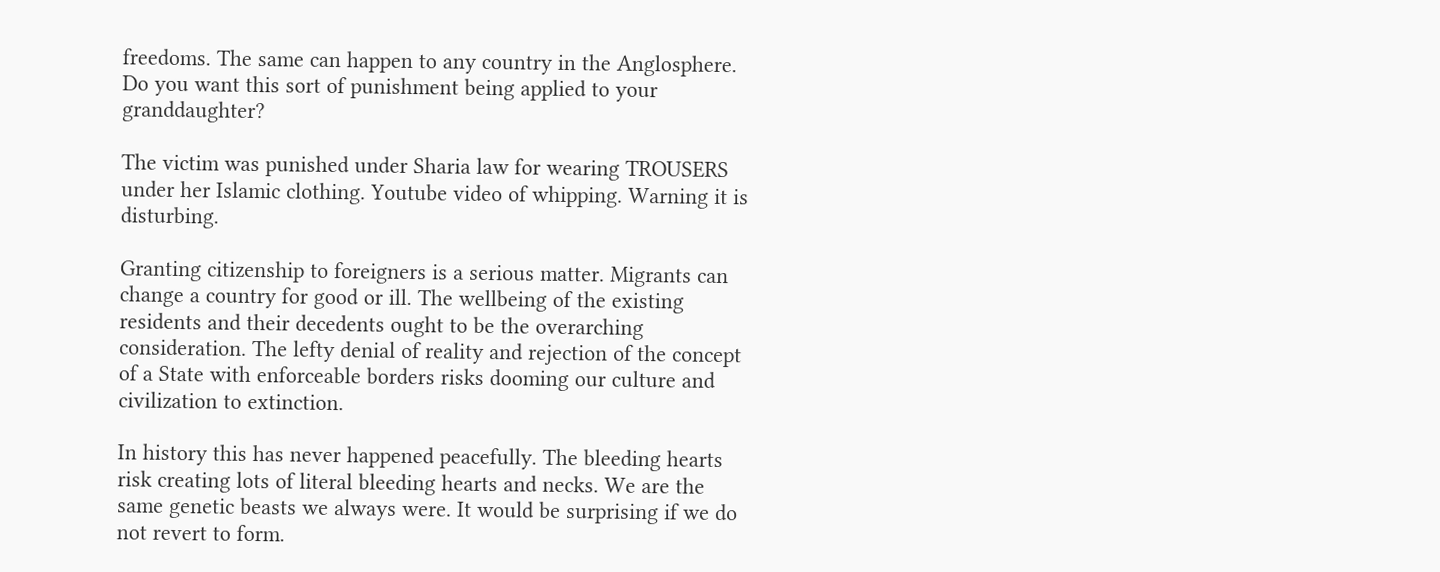freedoms. The same can happen to any country in the Anglosphere. Do you want this sort of punishment being applied to your granddaughter?

The victim was punished under Sharia law for wearing TROUSERS under her Islamic clothing. Youtube video of whipping. Warning it is disturbing.

Granting citizenship to foreigners is a serious matter. Migrants can change a country for good or ill. The wellbeing of the existing residents and their decedents ought to be the overarching consideration. The lefty denial of reality and rejection of the concept of a State with enforceable borders risks dooming our culture and civilization to extinction.

In history this has never happened peacefully. The bleeding hearts risk creating lots of literal bleeding hearts and necks. We are the same genetic beasts we always were. It would be surprising if we do not revert to form.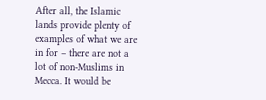After all, the Islamic lands provide plenty of examples of what we are in for – there are not a lot of non-Muslims in Mecca. It would be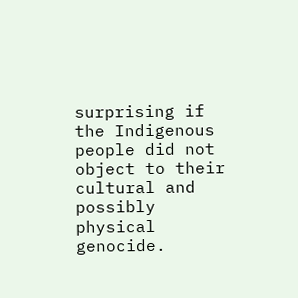surprising if the Indigenous people did not object to their cultural and possibly physical genocide.